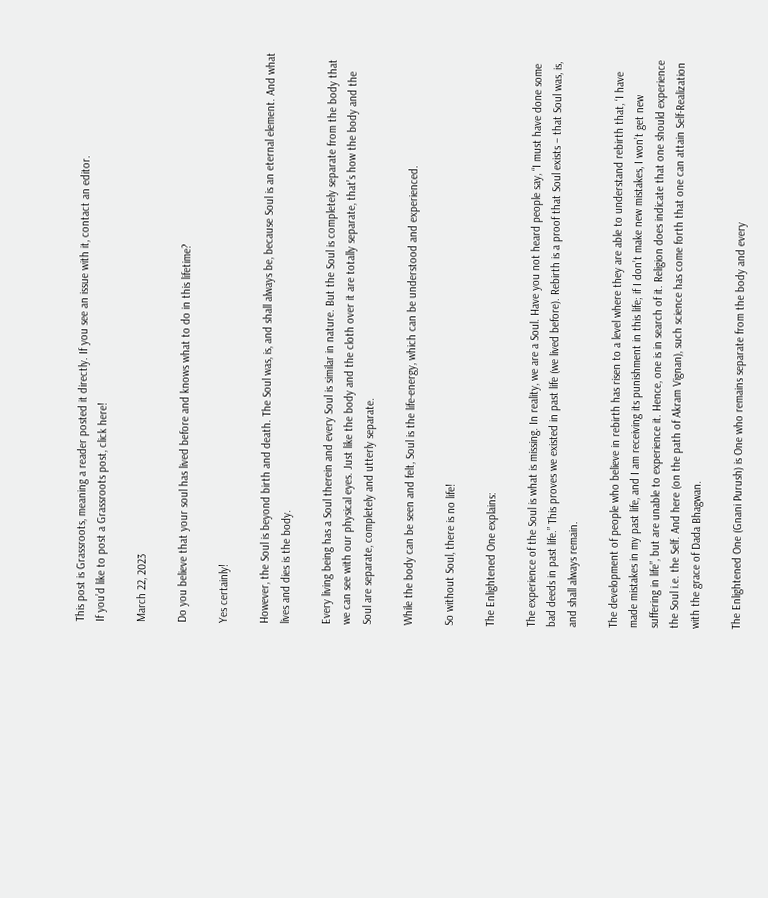This post is Grassroots, meaning a reader posted it directly. If you see an issue with it, contact an editor.
If you’d like to post a Grassroots post, click here!

March 22, 2023

Do you believe that your soul has lived before and knows what to do in this lifetime?

Yes certainly!

However, the Soul is beyond birth and death. The Soul was, is, and shall always be, because Soul is an eternal element. And what lives and dies is the body.

Every living being has a Soul therein and every Soul is similar in nature. But the Soul is completely separate from the body that we can see with our physical eyes. Just like the body and the cloth over it are totally separate, that’s how the body and the Soul are separate, completely and utterly separate.

While the body can be seen and felt, Soul is the life-energy, which can be understood and experienced.

So without Soul, there is no life!

The Enlightened One explains:

The experience of the Soul is what is missing. In reality, we are a Soul. Have you not heard people say, “I must have done some bad deeds in past life.” This proves we existed in past life (we lived before). Rebirth is a proof that Soul exists – that Soul was, is, and shall always remain.

The development of people who believe in rebirth has risen to a level where they are able to understand rebirth that, ‘I have made mistakes in my past life, and I am receiving its punishment in this life; if I don’t make new mistakes, I won’t get new suffering in life”, but are unable to experience it. Hence, one is in search of it. Religion does indicate that one should experience the Soul i.e. the Self. And here (on the path of Akram Vignan), such science has come forth that one can attain Self-Realization with the grace of Dada Bhagwan.

The Enlightened One (Gnani Purush) is One who remains separate from the body and every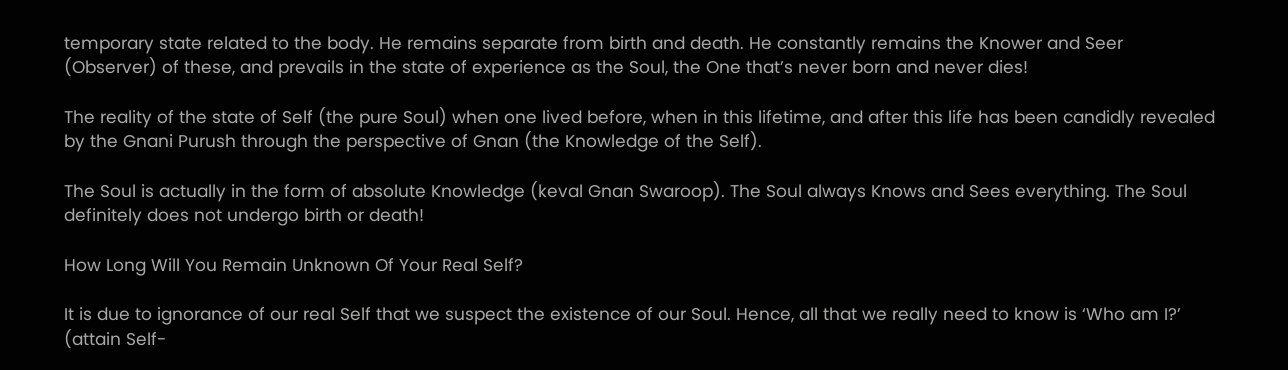temporary state related to the body. He remains separate from birth and death. He constantly remains the Knower and Seer (Observer) of these, and prevails in the state of experience as the Soul, the One that’s never born and never dies!

The reality of the state of Self (the pure Soul) when one lived before, when in this lifetime, and after this life has been candidly revealed by the Gnani Purush through the perspective of Gnan (the Knowledge of the Self).

The Soul is actually in the form of absolute Knowledge (keval Gnan Swaroop). The Soul always Knows and Sees everything. The Soul definitely does not undergo birth or death!

How Long Will You Remain Unknown Of Your Real Self?

It is due to ignorance of our real Self that we suspect the existence of our Soul. Hence, all that we really need to know is ‘Who am I?’ (attain Self-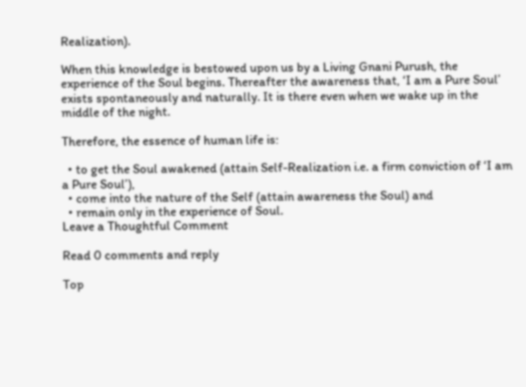Realization).

When this knowledge is bestowed upon us by a Living Gnani Purush, the experience of the Soul begins. Thereafter the awareness that, ‘I am a Pure Soul’ exists spontaneously and naturally. It is there even when we wake up in the middle of the night.

Therefore, the essence of human life is:

  • to get the Soul awakened (attain Self-Realization i.e. a firm conviction of ‘I am a Pure Soul’),
  • come into the nature of the Self (attain awareness the Soul) and
  • remain only in the experience of Soul.
Leave a Thoughtful Comment

Read 0 comments and reply

Top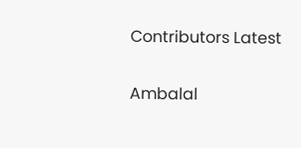Contributors Latest

Ambalal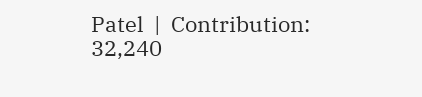Patel  |  Contribution: 32,240